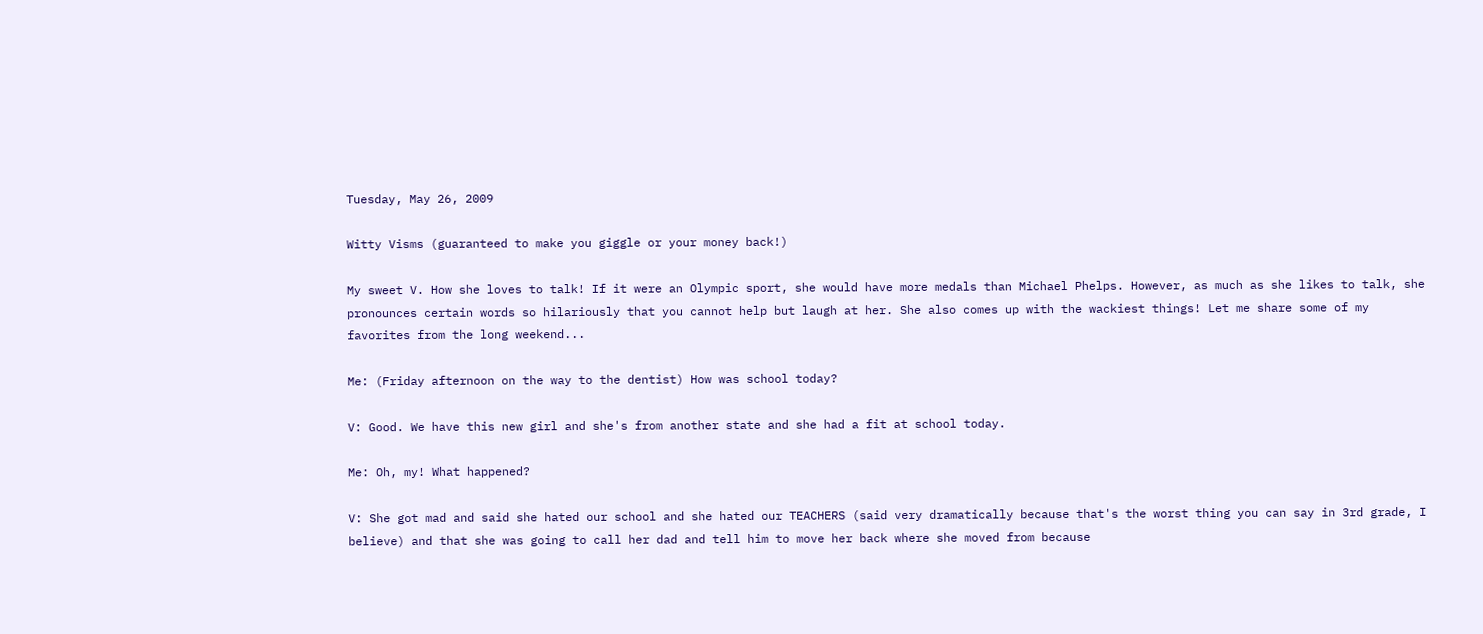Tuesday, May 26, 2009

Witty Visms (guaranteed to make you giggle or your money back!)

My sweet V. How she loves to talk! If it were an Olympic sport, she would have more medals than Michael Phelps. However, as much as she likes to talk, she pronounces certain words so hilariously that you cannot help but laugh at her. She also comes up with the wackiest things! Let me share some of my favorites from the long weekend...

Me: (Friday afternoon on the way to the dentist) How was school today?

V: Good. We have this new girl and she's from another state and she had a fit at school today.

Me: Oh, my! What happened?

V: She got mad and said she hated our school and she hated our TEACHERS (said very dramatically because that's the worst thing you can say in 3rd grade, I believe) and that she was going to call her dad and tell him to move her back where she moved from because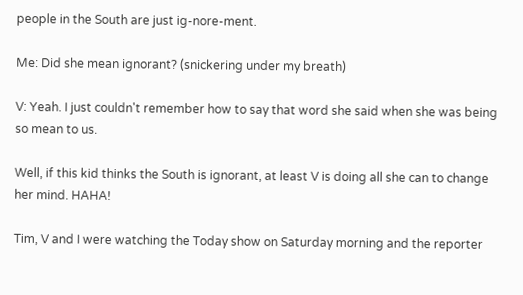people in the South are just ig-nore-ment.

Me: Did she mean ignorant? (snickering under my breath)

V: Yeah. I just couldn't remember how to say that word she said when she was being so mean to us.

Well, if this kid thinks the South is ignorant, at least V is doing all she can to change her mind. HAHA!

Tim, V and I were watching the Today show on Saturday morning and the reporter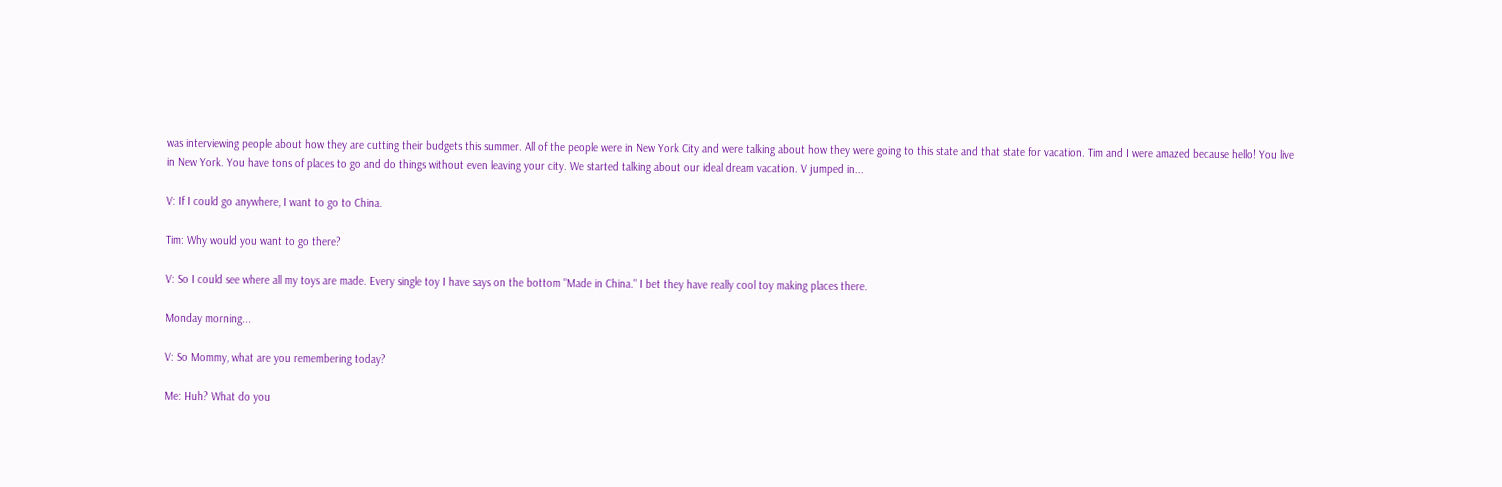was interviewing people about how they are cutting their budgets this summer. All of the people were in New York City and were talking about how they were going to this state and that state for vacation. Tim and I were amazed because hello! You live in New York. You have tons of places to go and do things without even leaving your city. We started talking about our ideal dream vacation. V jumped in...

V: If I could go anywhere, I want to go to China.

Tim: Why would you want to go there?

V: So I could see where all my toys are made. Every single toy I have says on the bottom "Made in China." I bet they have really cool toy making places there.

Monday morning...

V: So Mommy, what are you remembering today?

Me: Huh? What do you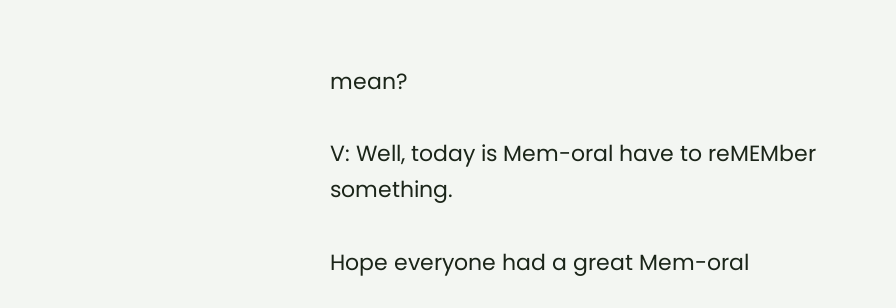mean?

V: Well, today is Mem-oral have to reMEMber something.

Hope everyone had a great Mem-oral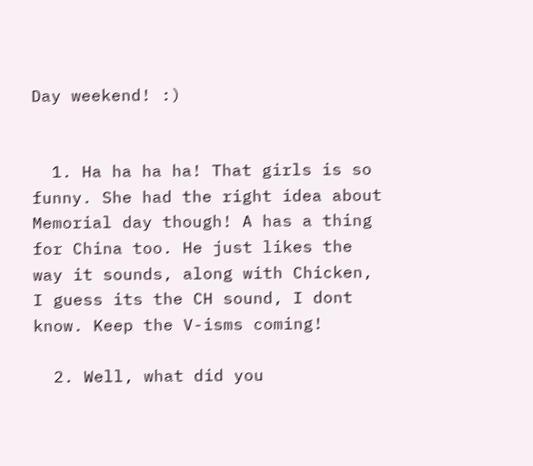Day weekend! :)


  1. Ha ha ha ha! That girls is so funny. She had the right idea about Memorial day though! A has a thing for China too. He just likes the way it sounds, along with Chicken, I guess its the CH sound, I dont know. Keep the V-isms coming!

  2. Well, what did you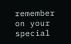remember on your special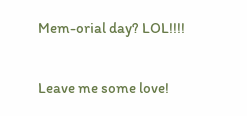Mem-orial day? LOL!!!!


Leave me some love!